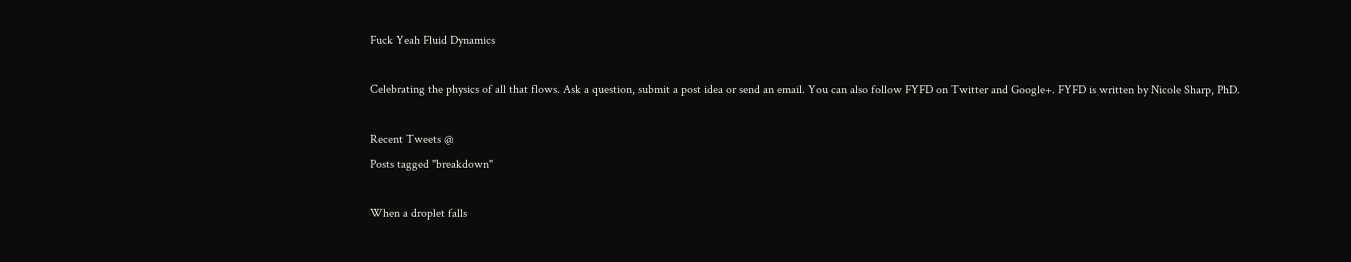Fuck Yeah Fluid Dynamics

Celebrating the physics of all that flows. Ask a question, submit a post idea or send an email. You can also follow FYFD on Twitter and Google+. FYFD is written by Nicole Sharp, PhD.

Recent Tweets @
Posts tagged "breakdown"

When a droplet falls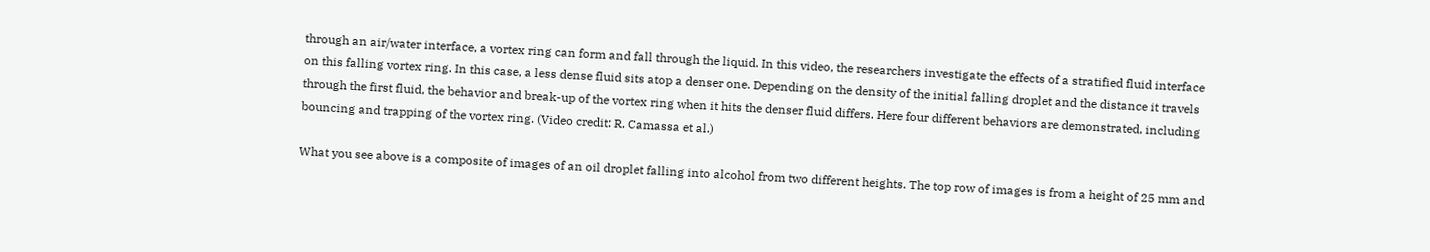through an air/water interface, a vortex ring can form and fall through the liquid. In this video, the researchers investigate the effects of a stratified fluid interface on this falling vortex ring. In this case, a less dense fluid sits atop a denser one. Depending on the density of the initial falling droplet and the distance it travels through the first fluid, the behavior and break-up of the vortex ring when it hits the denser fluid differs. Here four different behaviors are demonstrated, including bouncing and trapping of the vortex ring. (Video credit: R. Camassa et al.)

What you see above is a composite of images of an oil droplet falling into alcohol from two different heights. The top row of images is from a height of 25 mm and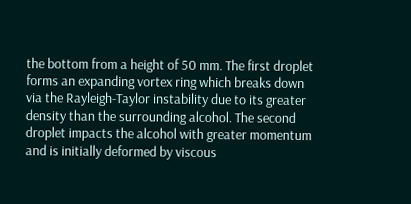the bottom from a height of 50 mm. The first droplet forms an expanding vortex ring which breaks down via the Rayleigh-Taylor instability due to its greater density than the surrounding alcohol. The second droplet impacts the alcohol with greater momentum and is initially deformed by viscous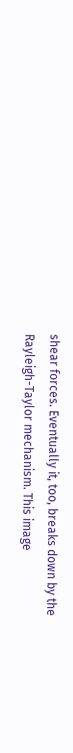shear forces. Eventually it, too, breaks down by the Rayleigh-Taylor mechanism. This image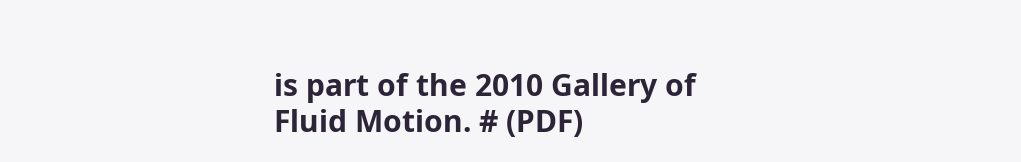is part of the 2010 Gallery of Fluid Motion. # (PDF)